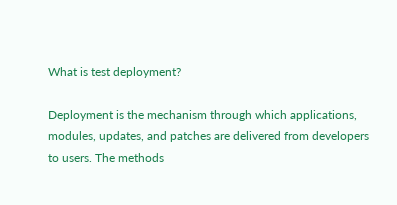What is test deployment?

Deployment is the mechanism through which applications, modules, updates, and patches are delivered from developers to users. The methods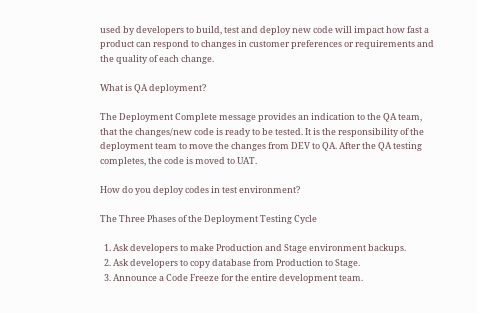used by developers to build, test and deploy new code will impact how fast a product can respond to changes in customer preferences or requirements and the quality of each change.

What is QA deployment?

The Deployment Complete message provides an indication to the QA team, that the changes/new code is ready to be tested. It is the responsibility of the deployment team to move the changes from DEV to QA. After the QA testing completes, the code is moved to UAT.

How do you deploy codes in test environment?

The Three Phases of the Deployment Testing Cycle

  1. Ask developers to make Production and Stage environment backups.
  2. Ask developers to copy database from Production to Stage.
  3. Announce a Code Freeze for the entire development team.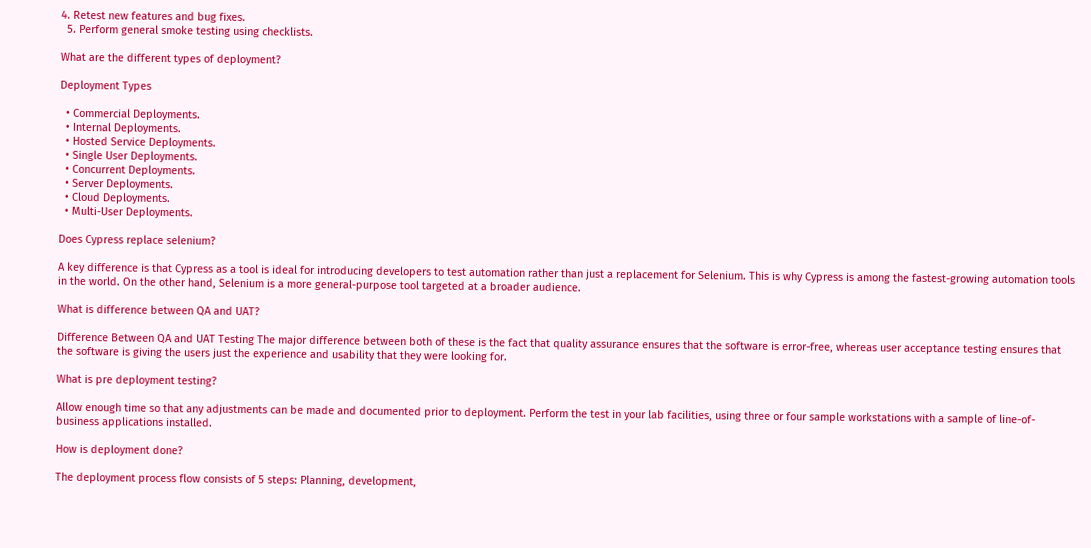4. Retest new features and bug fixes.
  5. Perform general smoke testing using checklists.

What are the different types of deployment?

Deployment Types

  • Commercial Deployments.
  • Internal Deployments.
  • Hosted Service Deployments.
  • Single User Deployments.
  • Concurrent Deployments.
  • Server Deployments.
  • Cloud Deployments.
  • Multi-User Deployments.

Does Cypress replace selenium?

A key difference is that Cypress as a tool is ideal for introducing developers to test automation rather than just a replacement for Selenium. This is why Cypress is among the fastest-growing automation tools in the world. On the other hand, Selenium is a more general-purpose tool targeted at a broader audience.

What is difference between QA and UAT?

Difference Between QA and UAT Testing The major difference between both of these is the fact that quality assurance ensures that the software is error-free, whereas user acceptance testing ensures that the software is giving the users just the experience and usability that they were looking for.

What is pre deployment testing?

Allow enough time so that any adjustments can be made and documented prior to deployment. Perform the test in your lab facilities, using three or four sample workstations with a sample of line-of-business applications installed.

How is deployment done?

The deployment process flow consists of 5 steps: Planning, development,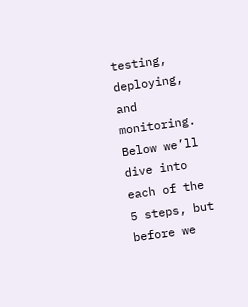testing, deploying, and monitoring. Below we’ll dive into each of the 5 steps, but before we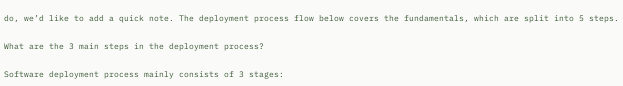do, we’d like to add a quick note. The deployment process flow below covers the fundamentals, which are split into 5 steps.

What are the 3 main steps in the deployment process?

Software deployment process mainly consists of 3 stages: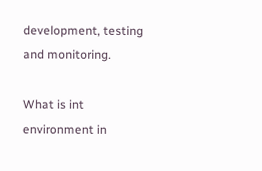development, testing and monitoring.

What is int environment in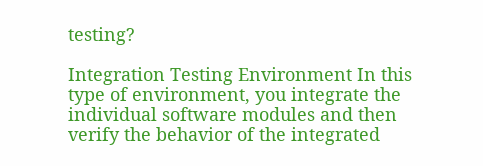testing?

Integration Testing Environment In this type of environment, you integrate the individual software modules and then verify the behavior of the integrated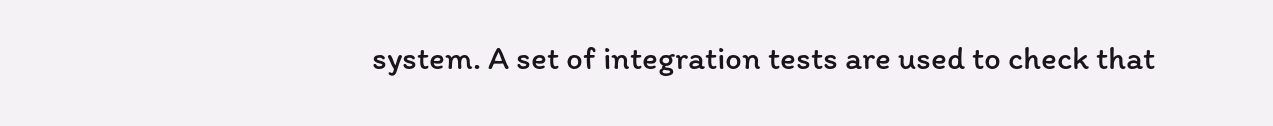system. A set of integration tests are used to check that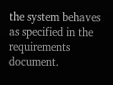the system behaves as specified in the requirements document.